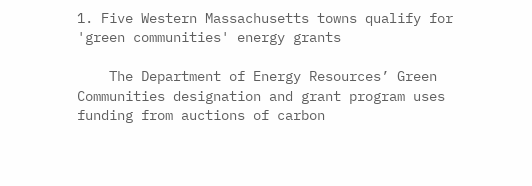1. Five Western Massachusetts towns qualify for 'green communities' energy grants

    The Department of Energy Resources’ Green Communities designation and grant program uses funding from auctions of carbon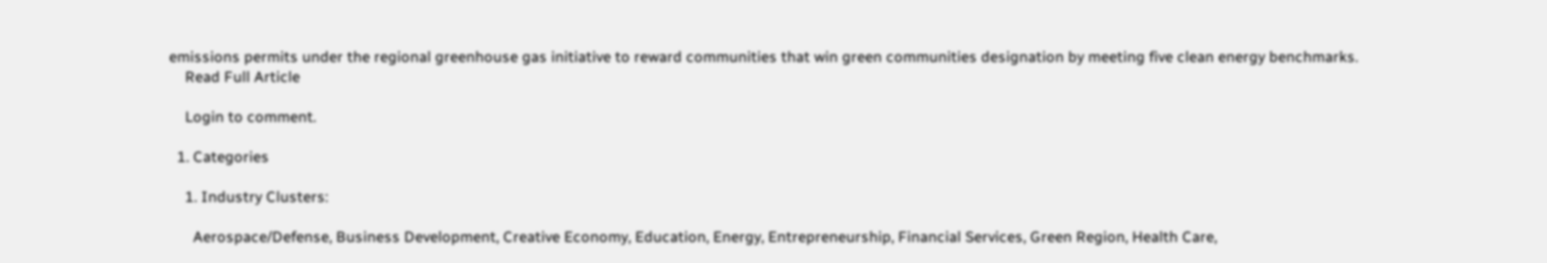emissions permits under the regional greenhouse gas initiative to reward communities that win green communities designation by meeting five clean energy benchmarks.
    Read Full Article

    Login to comment.

  1. Categories

    1. Industry Clusters:

      Aerospace/Defense, Business Development, Creative Economy, Education, Energy, Entrepreneurship, Financial Services, Green Region, Health Care,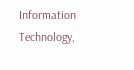Information Technology,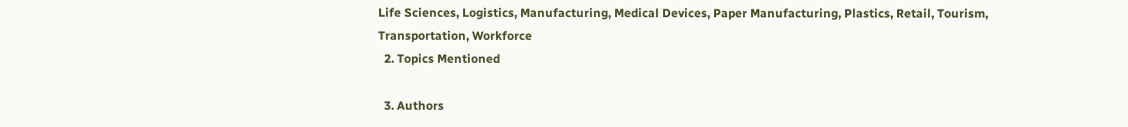Life Sciences, Logistics, Manufacturing, Medical Devices, Paper Manufacturing, Plastics, Retail, Tourism, Transportation, Workforce
  2. Topics Mentioned

  3. Authors